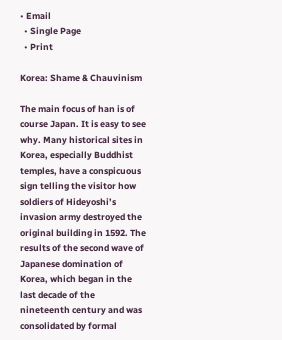• Email
  • Single Page
  • Print

Korea: Shame & Chauvinism

The main focus of han is of course Japan. It is easy to see why. Many historical sites in Korea, especially Buddhist temples, have a conspicuous sign telling the visitor how soldiers of Hideyoshi’s invasion army destroyed the original building in 1592. The results of the second wave of Japanese domination of Korea, which began in the last decade of the nineteenth century and was consolidated by formal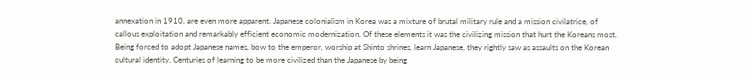annexation in 1910, are even more apparent. Japanese colonialism in Korea was a mixture of brutal military rule and a mission civilatrice, of callous exploitation and remarkably efficient economic modernization. Of these elements it was the civilizing mission that hurt the Koreans most. Being forced to adopt Japanese names, bow to the emperor, worship at Shinto shrines, learn Japanese, they rightly saw as assaults on the Korean cultural identity. Centuries of learning to be more civilized than the Japanese by being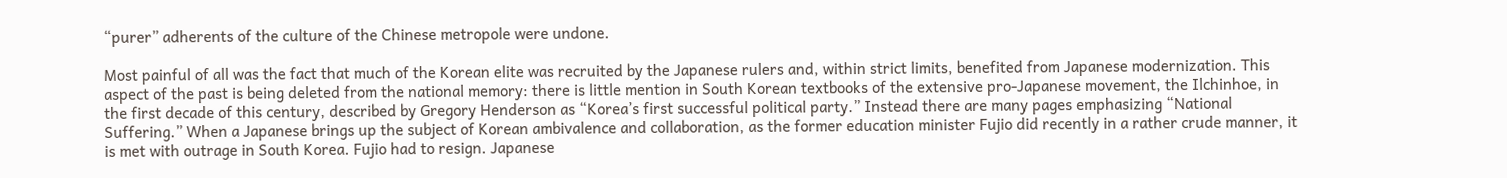“purer” adherents of the culture of the Chinese metropole were undone.

Most painful of all was the fact that much of the Korean elite was recruited by the Japanese rulers and, within strict limits, benefited from Japanese modernization. This aspect of the past is being deleted from the national memory: there is little mention in South Korean textbooks of the extensive pro-Japanese movement, the Ilchinhoe, in the first decade of this century, described by Gregory Henderson as “Korea’s first successful political party.” Instead there are many pages emphasizing “National Suffering.” When a Japanese brings up the subject of Korean ambivalence and collaboration, as the former education minister Fujio did recently in a rather crude manner, it is met with outrage in South Korea. Fujio had to resign. Japanese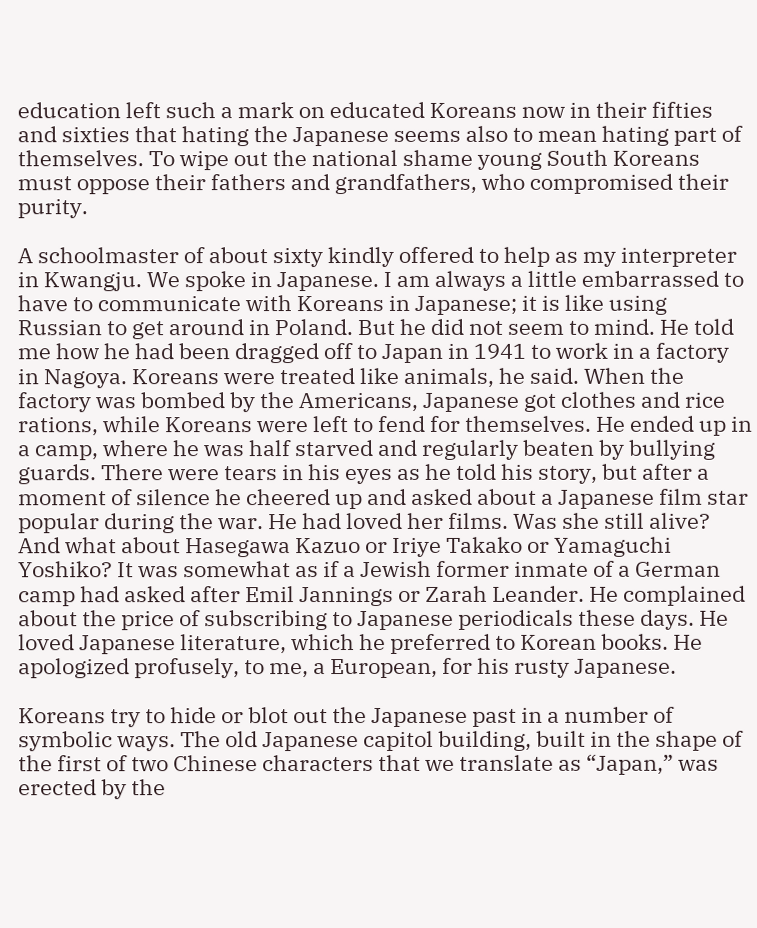education left such a mark on educated Koreans now in their fifties and sixties that hating the Japanese seems also to mean hating part of themselves. To wipe out the national shame young South Koreans must oppose their fathers and grandfathers, who compromised their purity.

A schoolmaster of about sixty kindly offered to help as my interpreter in Kwangju. We spoke in Japanese. I am always a little embarrassed to have to communicate with Koreans in Japanese; it is like using Russian to get around in Poland. But he did not seem to mind. He told me how he had been dragged off to Japan in 1941 to work in a factory in Nagoya. Koreans were treated like animals, he said. When the factory was bombed by the Americans, Japanese got clothes and rice rations, while Koreans were left to fend for themselves. He ended up in a camp, where he was half starved and regularly beaten by bullying guards. There were tears in his eyes as he told his story, but after a moment of silence he cheered up and asked about a Japanese film star popular during the war. He had loved her films. Was she still alive? And what about Hasegawa Kazuo or Iriye Takako or Yamaguchi Yoshiko? It was somewhat as if a Jewish former inmate of a German camp had asked after Emil Jannings or Zarah Leander. He complained about the price of subscribing to Japanese periodicals these days. He loved Japanese literature, which he preferred to Korean books. He apologized profusely, to me, a European, for his rusty Japanese.

Koreans try to hide or blot out the Japanese past in a number of symbolic ways. The old Japanese capitol building, built in the shape of the first of two Chinese characters that we translate as “Japan,” was erected by the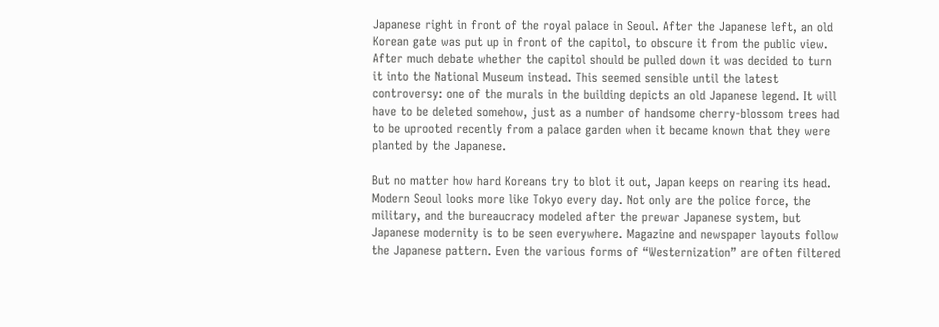Japanese right in front of the royal palace in Seoul. After the Japanese left, an old Korean gate was put up in front of the capitol, to obscure it from the public view. After much debate whether the capitol should be pulled down it was decided to turn it into the National Museum instead. This seemed sensible until the latest controversy: one of the murals in the building depicts an old Japanese legend. It will have to be deleted somehow, just as a number of handsome cherry-blossom trees had to be uprooted recently from a palace garden when it became known that they were planted by the Japanese.

But no matter how hard Koreans try to blot it out, Japan keeps on rearing its head. Modern Seoul looks more like Tokyo every day. Not only are the police force, the military, and the bureaucracy modeled after the prewar Japanese system, but Japanese modernity is to be seen everywhere. Magazine and newspaper layouts follow the Japanese pattern. Even the various forms of “Westernization” are often filtered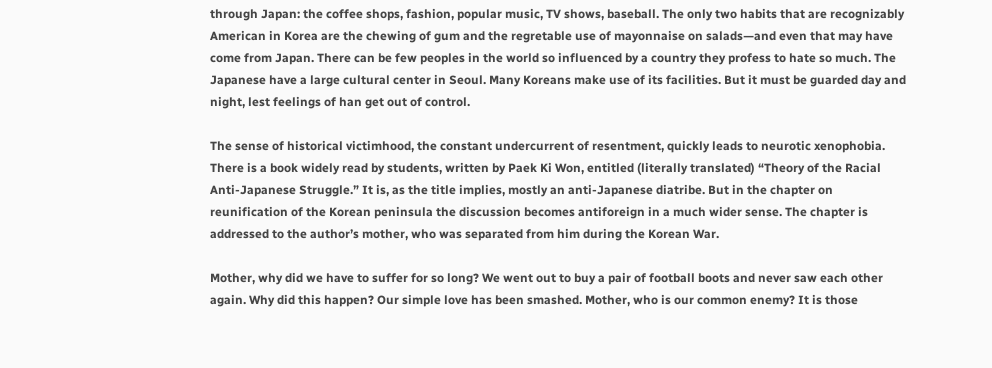through Japan: the coffee shops, fashion, popular music, TV shows, baseball. The only two habits that are recognizably American in Korea are the chewing of gum and the regretable use of mayonnaise on salads—and even that may have come from Japan. There can be few peoples in the world so influenced by a country they profess to hate so much. The Japanese have a large cultural center in Seoul. Many Koreans make use of its facilities. But it must be guarded day and night, lest feelings of han get out of control.

The sense of historical victimhood, the constant undercurrent of resentment, quickly leads to neurotic xenophobia. There is a book widely read by students, written by Paek Ki Won, entitled (literally translated) “Theory of the Racial Anti-Japanese Struggle.” It is, as the title implies, mostly an anti-Japanese diatribe. But in the chapter on reunification of the Korean peninsula the discussion becomes antiforeign in a much wider sense. The chapter is addressed to the author’s mother, who was separated from him during the Korean War.

Mother, why did we have to suffer for so long? We went out to buy a pair of football boots and never saw each other again. Why did this happen? Our simple love has been smashed. Mother, who is our common enemy? It is those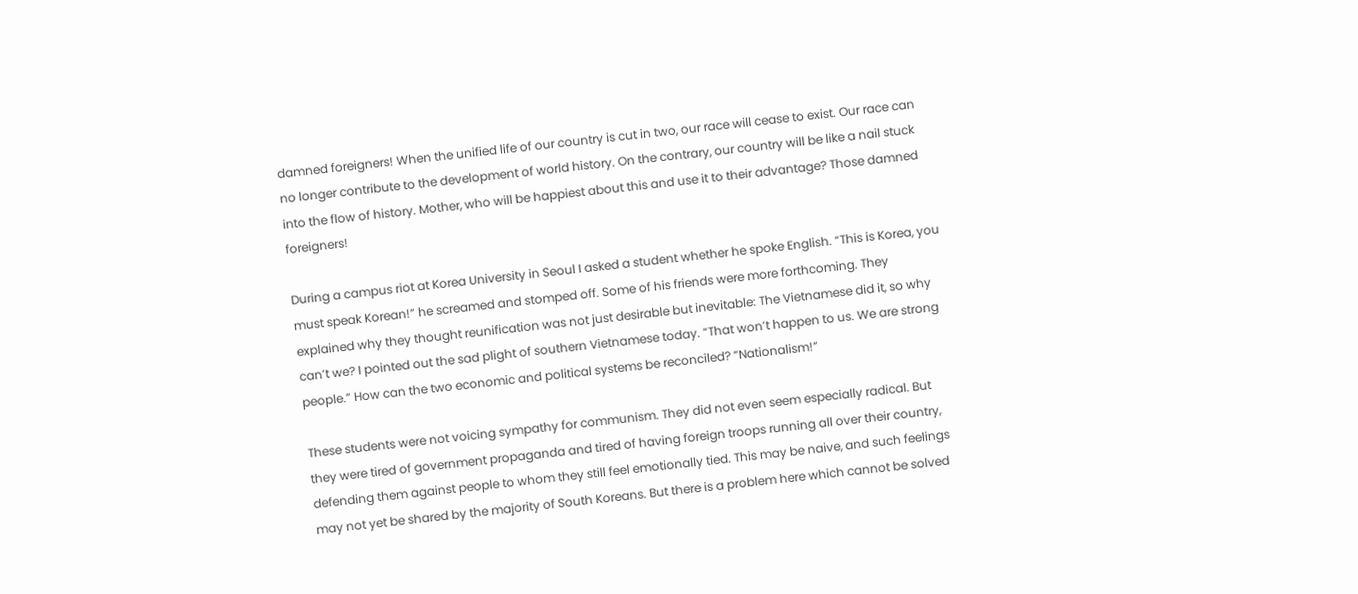damned foreigners! When the unified life of our country is cut in two, our race will cease to exist. Our race can no longer contribute to the development of world history. On the contrary, our country will be like a nail stuck into the flow of history. Mother, who will be happiest about this and use it to their advantage? Those damned foreigners!

During a campus riot at Korea University in Seoul I asked a student whether he spoke English. “This is Korea, you must speak Korean!” he screamed and stomped off. Some of his friends were more forthcoming. They explained why they thought reunification was not just desirable but inevitable: The Vietnamese did it, so why can’t we? I pointed out the sad plight of southern Vietnamese today. “That won’t happen to us. We are strong people.” How can the two economic and political systems be reconciled? “Nationalism!”

These students were not voicing sympathy for communism. They did not even seem especially radical. But they were tired of government propaganda and tired of having foreign troops running all over their country, defending them against people to whom they still feel emotionally tied. This may be naive, and such feelings may not yet be shared by the majority of South Koreans. But there is a problem here which cannot be solved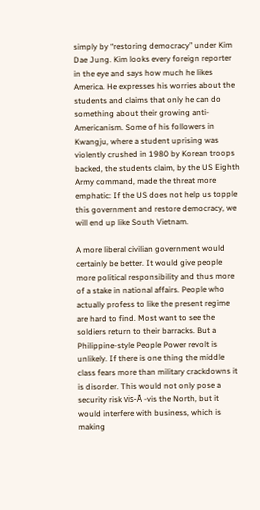simply by “restoring democracy” under Kim Dae Jung. Kim looks every foreign reporter in the eye and says how much he likes America. He expresses his worries about the students and claims that only he can do something about their growing anti-Americanism. Some of his followers in Kwangju, where a student uprising was violently crushed in 1980 by Korean troops backed, the students claim, by the US Eighth Army command, made the threat more emphatic: If the US does not help us topple this government and restore democracy, we will end up like South Vietnam.

A more liberal civilian government would certainly be better. It would give people more political responsibility and thus more of a stake in national affairs. People who actually profess to like the present regime are hard to find. Most want to see the soldiers return to their barracks. But a Philippine-style People Power revolt is unlikely. If there is one thing the middle class fears more than military crackdowns it is disorder. This would not only pose a security risk vis-Ă -vis the North, but it would interfere with business, which is making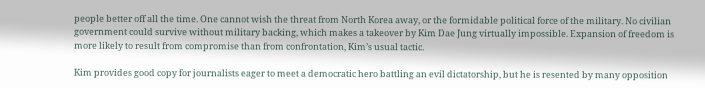people better off all the time. One cannot wish the threat from North Korea away, or the formidable political force of the military. No civilian government could survive without military backing, which makes a takeover by Kim Dae Jung virtually impossible. Expansion of freedom is more likely to result from compromise than from confrontation, Kim’s usual tactic.

Kim provides good copy for journalists eager to meet a democratic hero battling an evil dictatorship, but he is resented by many opposition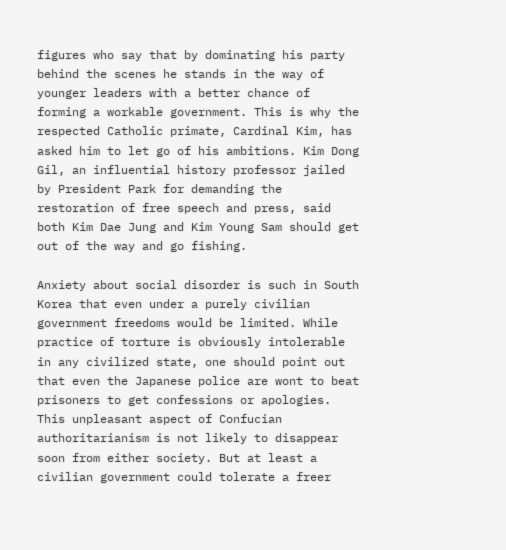figures who say that by dominating his party behind the scenes he stands in the way of younger leaders with a better chance of forming a workable government. This is why the respected Catholic primate, Cardinal Kim, has asked him to let go of his ambitions. Kim Dong Gil, an influential history professor jailed by President Park for demanding the restoration of free speech and press, said both Kim Dae Jung and Kim Young Sam should get out of the way and go fishing.

Anxiety about social disorder is such in South Korea that even under a purely civilian government freedoms would be limited. While practice of torture is obviously intolerable in any civilized state, one should point out that even the Japanese police are wont to beat prisoners to get confessions or apologies. This unpleasant aspect of Confucian authoritarianism is not likely to disappear soon from either society. But at least a civilian government could tolerate a freer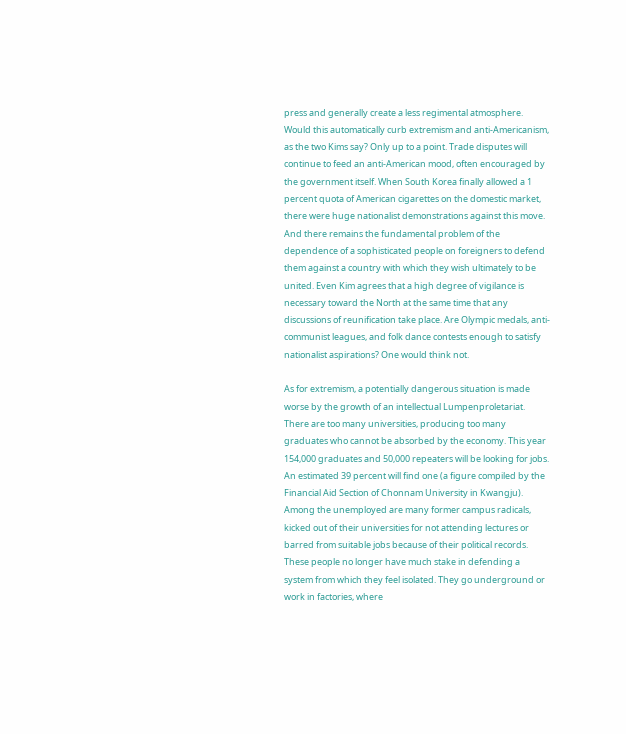press and generally create a less regimental atmosphere. Would this automatically curb extremism and anti-Americanism, as the two Kims say? Only up to a point. Trade disputes will continue to feed an anti-American mood, often encouraged by the government itself. When South Korea finally allowed a 1 percent quota of American cigarettes on the domestic market, there were huge nationalist demonstrations against this move. And there remains the fundamental problem of the dependence of a sophisticated people on foreigners to defend them against a country with which they wish ultimately to be united. Even Kim agrees that a high degree of vigilance is necessary toward the North at the same time that any discussions of reunification take place. Are Olympic medals, anti-communist leagues, and folk dance contests enough to satisfy nationalist aspirations? One would think not.

As for extremism, a potentially dangerous situation is made worse by the growth of an intellectual Lumpenproletariat. There are too many universities, producing too many graduates who cannot be absorbed by the economy. This year 154,000 graduates and 50,000 repeaters will be looking for jobs. An estimated 39 percent will find one (a figure compiled by the Financial Aid Section of Chonnam University in Kwangju). Among the unemployed are many former campus radicals, kicked out of their universities for not attending lectures or barred from suitable jobs because of their political records. These people no longer have much stake in defending a system from which they feel isolated. They go underground or work in factories, where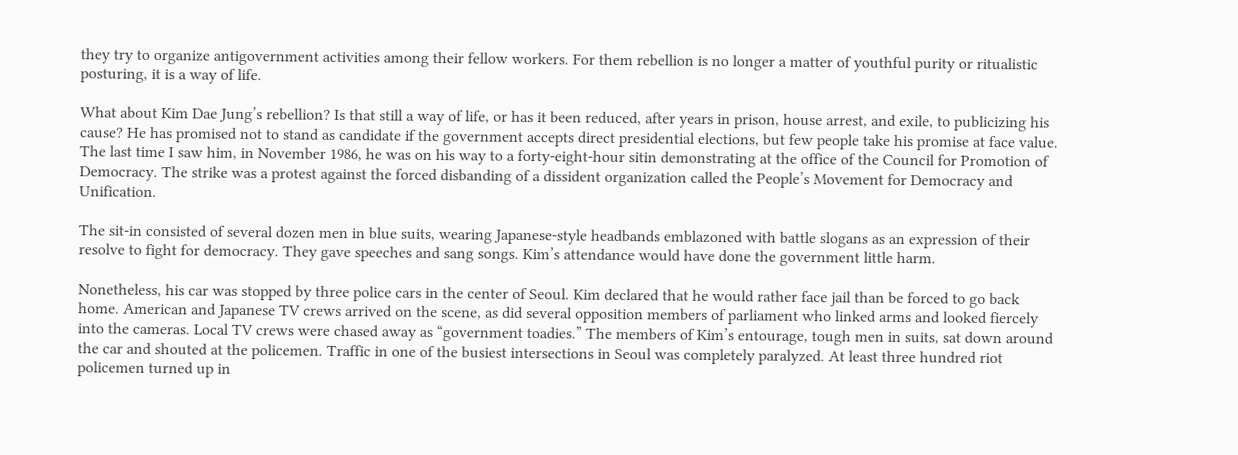they try to organize antigovernment activities among their fellow workers. For them rebellion is no longer a matter of youthful purity or ritualistic posturing, it is a way of life.

What about Kim Dae Jung’s rebellion? Is that still a way of life, or has it been reduced, after years in prison, house arrest, and exile, to publicizing his cause? He has promised not to stand as candidate if the government accepts direct presidential elections, but few people take his promise at face value. The last time I saw him, in November 1986, he was on his way to a forty-eight-hour sitin demonstrating at the office of the Council for Promotion of Democracy. The strike was a protest against the forced disbanding of a dissident organization called the People’s Movement for Democracy and Unification.

The sit-in consisted of several dozen men in blue suits, wearing Japanese-style headbands emblazoned with battle slogans as an expression of their resolve to fight for democracy. They gave speeches and sang songs. Kim’s attendance would have done the government little harm.

Nonetheless, his car was stopped by three police cars in the center of Seoul. Kim declared that he would rather face jail than be forced to go back home. American and Japanese TV crews arrived on the scene, as did several opposition members of parliament who linked arms and looked fiercely into the cameras. Local TV crews were chased away as “government toadies.” The members of Kim’s entourage, tough men in suits, sat down around the car and shouted at the policemen. Traffic in one of the busiest intersections in Seoul was completely paralyzed. At least three hundred riot policemen turned up in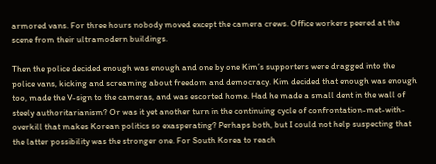armored vans. For three hours nobody moved except the camera crews. Office workers peered at the scene from their ultramodern buildings.

Then the police decided enough was enough and one by one Kim’s supporters were dragged into the police vans, kicking and screaming about freedom and democracy. Kim decided that enough was enough too, made the V-sign to the cameras, and was escorted home. Had he made a small dent in the wall of steely authoritarianism? Or was it yet another turn in the continuing cycle of confrontation-met-with-overkill that makes Korean politics so exasperating? Perhaps both, but I could not help suspecting that the latter possibility was the stronger one. For South Korea to reach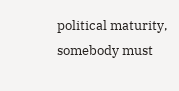political maturity, somebody must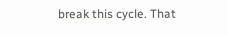break this cycle. That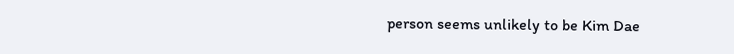person seems unlikely to be Kim Dae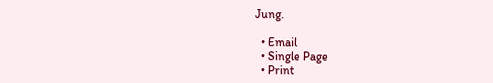Jung.

  • Email
  • Single Page
  • Print